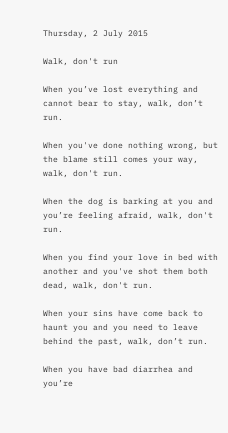Thursday, 2 July 2015

Walk, don't run

When you’ve lost everything and cannot bear to stay, walk, don’t run.

When you've done nothing wrong, but the blame still comes your way, walk, don't run.

When the dog is barking at you and you’re feeling afraid, walk, don't run.

When you find your love in bed with another and you've shot them both dead, walk, don't run.

When your sins have come back to haunt you and you need to leave behind the past, walk, don’t run.

When you have bad diarrhea and you’re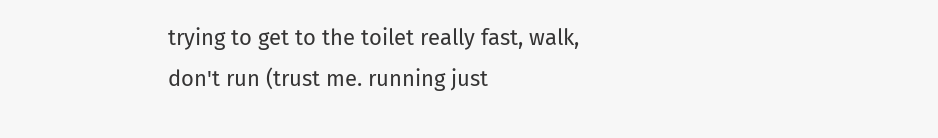trying to get to the toilet really fast, walk, don't run (trust me. running just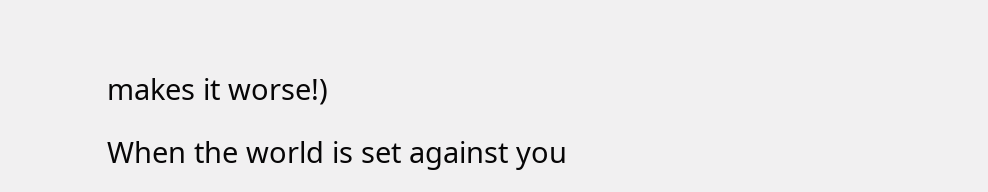makes it worse!)

When the world is set against you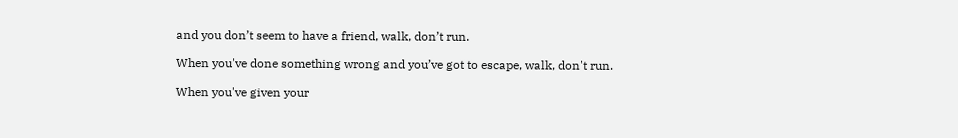and you don’t seem to have a friend, walk, don’t run.

When you've done something wrong and you’ve got to escape, walk, don't run.

When you've given your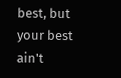best, but your best ain't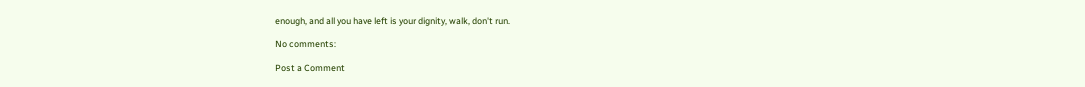enough, and all you have left is your dignity, walk, don't run.

No comments:

Post a Comment